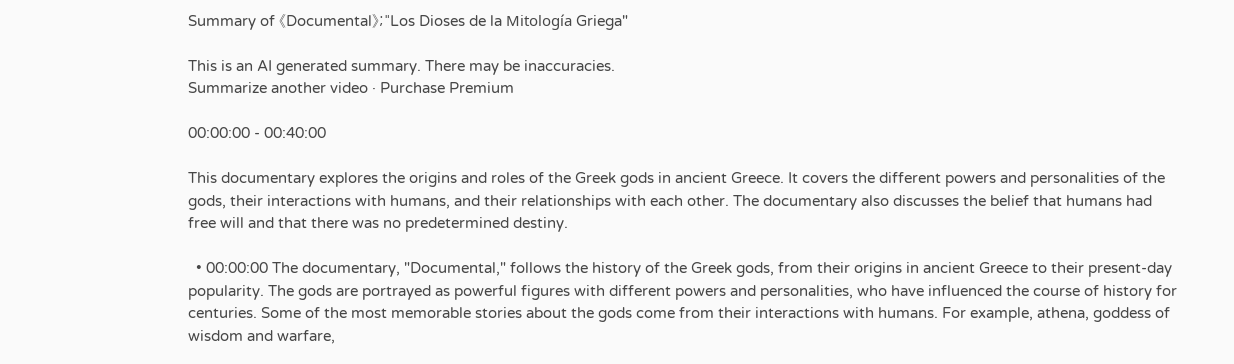Summary of 《Documental》;"Los Dioses de la Mitología Griega"

This is an AI generated summary. There may be inaccuracies.
Summarize another video · Purchase Premium

00:00:00 - 00:40:00

This documentary explores the origins and roles of the Greek gods in ancient Greece. It covers the different powers and personalities of the gods, their interactions with humans, and their relationships with each other. The documentary also discusses the belief that humans had free will and that there was no predetermined destiny.

  • 00:00:00 The documentary, "Documental," follows the history of the Greek gods, from their origins in ancient Greece to their present-day popularity. The gods are portrayed as powerful figures with different powers and personalities, who have influenced the course of history for centuries. Some of the most memorable stories about the gods come from their interactions with humans. For example, athena, goddess of wisdom and warfare,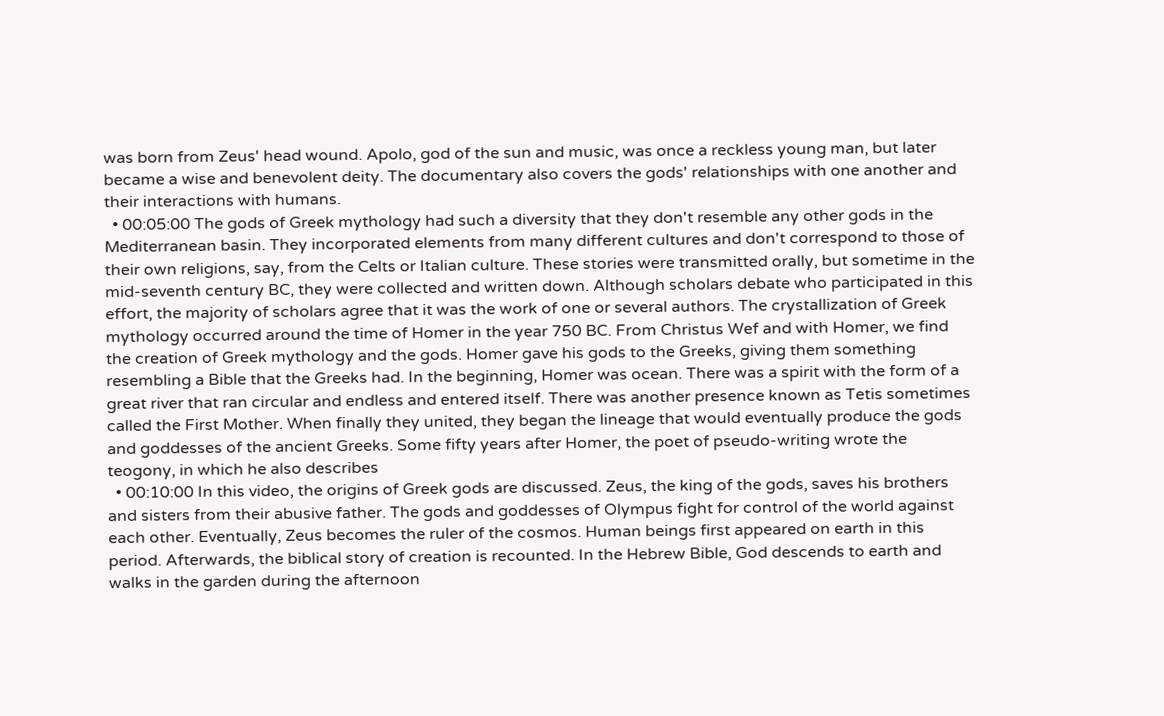was born from Zeus' head wound. Apolo, god of the sun and music, was once a reckless young man, but later became a wise and benevolent deity. The documentary also covers the gods' relationships with one another and their interactions with humans.
  • 00:05:00 The gods of Greek mythology had such a diversity that they don't resemble any other gods in the Mediterranean basin. They incorporated elements from many different cultures and don't correspond to those of their own religions, say, from the Celts or Italian culture. These stories were transmitted orally, but sometime in the mid-seventh century BC, they were collected and written down. Although scholars debate who participated in this effort, the majority of scholars agree that it was the work of one or several authors. The crystallization of Greek mythology occurred around the time of Homer in the year 750 BC. From Christus Wef and with Homer, we find the creation of Greek mythology and the gods. Homer gave his gods to the Greeks, giving them something resembling a Bible that the Greeks had. In the beginning, Homer was ocean. There was a spirit with the form of a great river that ran circular and endless and entered itself. There was another presence known as Tetis sometimes called the First Mother. When finally they united, they began the lineage that would eventually produce the gods and goddesses of the ancient Greeks. Some fifty years after Homer, the poet of pseudo-writing wrote the teogony, in which he also describes
  • 00:10:00 In this video, the origins of Greek gods are discussed. Zeus, the king of the gods, saves his brothers and sisters from their abusive father. The gods and goddesses of Olympus fight for control of the world against each other. Eventually, Zeus becomes the ruler of the cosmos. Human beings first appeared on earth in this period. Afterwards, the biblical story of creation is recounted. In the Hebrew Bible, God descends to earth and walks in the garden during the afternoon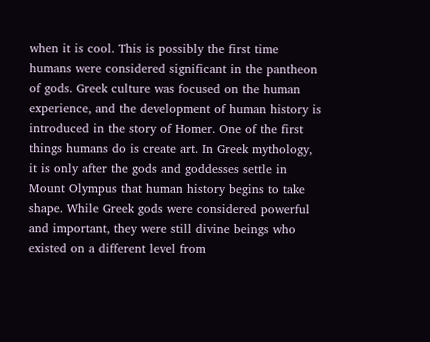when it is cool. This is possibly the first time humans were considered significant in the pantheon of gods. Greek culture was focused on the human experience, and the development of human history is introduced in the story of Homer. One of the first things humans do is create art. In Greek mythology, it is only after the gods and goddesses settle in Mount Olympus that human history begins to take shape. While Greek gods were considered powerful and important, they were still divine beings who existed on a different level from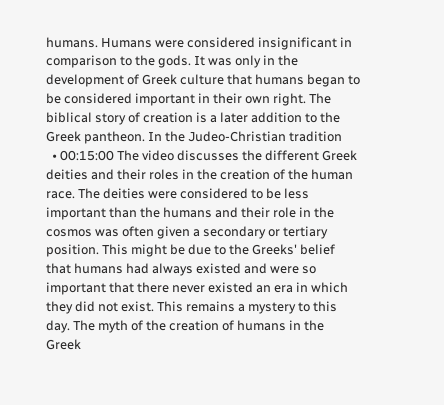humans. Humans were considered insignificant in comparison to the gods. It was only in the development of Greek culture that humans began to be considered important in their own right. The biblical story of creation is a later addition to the Greek pantheon. In the Judeo-Christian tradition
  • 00:15:00 The video discusses the different Greek deities and their roles in the creation of the human race. The deities were considered to be less important than the humans and their role in the cosmos was often given a secondary or tertiary position. This might be due to the Greeks' belief that humans had always existed and were so important that there never existed an era in which they did not exist. This remains a mystery to this day. The myth of the creation of humans in the Greek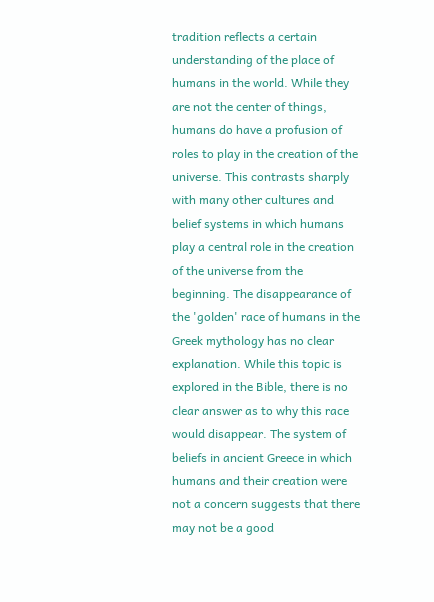tradition reflects a certain understanding of the place of humans in the world. While they are not the center of things, humans do have a profusion of roles to play in the creation of the universe. This contrasts sharply with many other cultures and belief systems in which humans play a central role in the creation of the universe from the beginning. The disappearance of the 'golden' race of humans in the Greek mythology has no clear explanation. While this topic is explored in the Bible, there is no clear answer as to why this race would disappear. The system of beliefs in ancient Greece in which humans and their creation were not a concern suggests that there may not be a good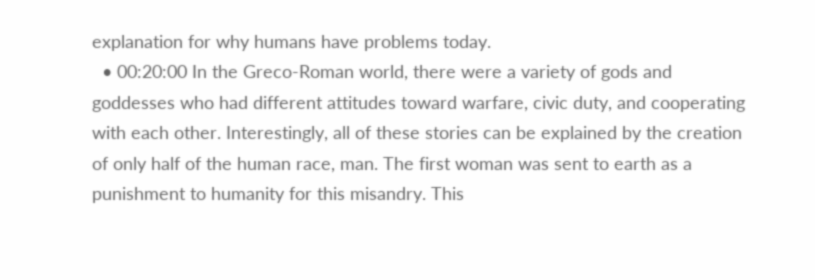explanation for why humans have problems today.
  • 00:20:00 In the Greco-Roman world, there were a variety of gods and goddesses who had different attitudes toward warfare, civic duty, and cooperating with each other. Interestingly, all of these stories can be explained by the creation of only half of the human race, man. The first woman was sent to earth as a punishment to humanity for this misandry. This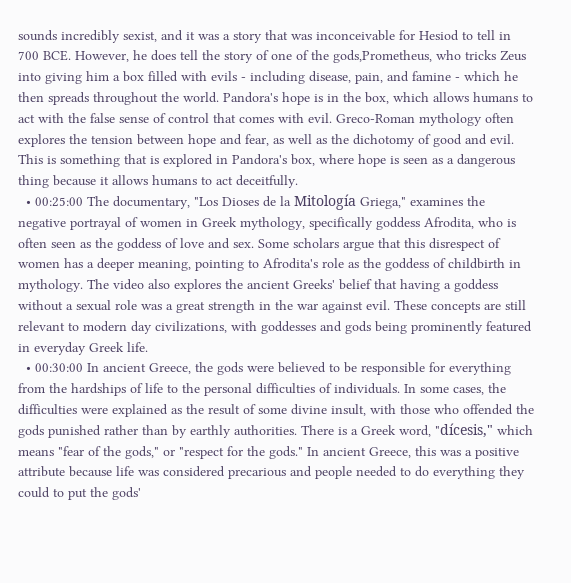sounds incredibly sexist, and it was a story that was inconceivable for Hesiod to tell in 700 BCE. However, he does tell the story of one of the gods,Prometheus, who tricks Zeus into giving him a box filled with evils - including disease, pain, and famine - which he then spreads throughout the world. Pandora's hope is in the box, which allows humans to act with the false sense of control that comes with evil. Greco-Roman mythology often explores the tension between hope and fear, as well as the dichotomy of good and evil. This is something that is explored in Pandora's box, where hope is seen as a dangerous thing because it allows humans to act deceitfully.
  • 00:25:00 The documentary, "Los Dioses de la Mitología Griega," examines the negative portrayal of women in Greek mythology, specifically goddess Afrodita, who is often seen as the goddess of love and sex. Some scholars argue that this disrespect of women has a deeper meaning, pointing to Afrodita's role as the goddess of childbirth in mythology. The video also explores the ancient Greeks' belief that having a goddess without a sexual role was a great strength in the war against evil. These concepts are still relevant to modern day civilizations, with goddesses and gods being prominently featured in everyday Greek life.
  • 00:30:00 In ancient Greece, the gods were believed to be responsible for everything from the hardships of life to the personal difficulties of individuals. In some cases, the difficulties were explained as the result of some divine insult, with those who offended the gods punished rather than by earthly authorities. There is a Greek word, "dícesis," which means "fear of the gods," or "respect for the gods." In ancient Greece, this was a positive attribute because life was considered precarious and people needed to do everything they could to put the gods'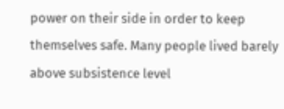power on their side in order to keep themselves safe. Many people lived barely above subsistence level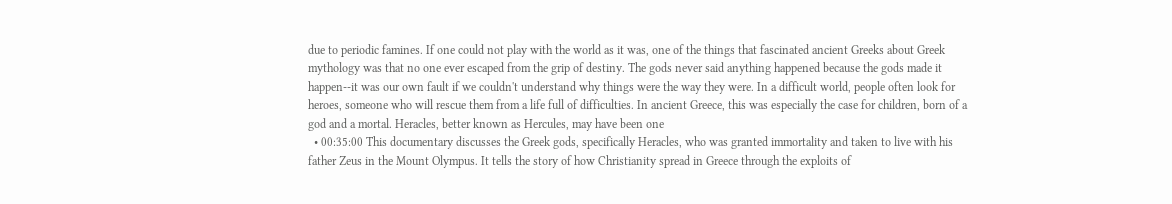due to periodic famines. If one could not play with the world as it was, one of the things that fascinated ancient Greeks about Greek mythology was that no one ever escaped from the grip of destiny. The gods never said anything happened because the gods made it happen--it was our own fault if we couldn't understand why things were the way they were. In a difficult world, people often look for heroes, someone who will rescue them from a life full of difficulties. In ancient Greece, this was especially the case for children, born of a god and a mortal. Heracles, better known as Hercules, may have been one
  • 00:35:00 This documentary discusses the Greek gods, specifically Heracles, who was granted immortality and taken to live with his father Zeus in the Mount Olympus. It tells the story of how Christianity spread in Greece through the exploits of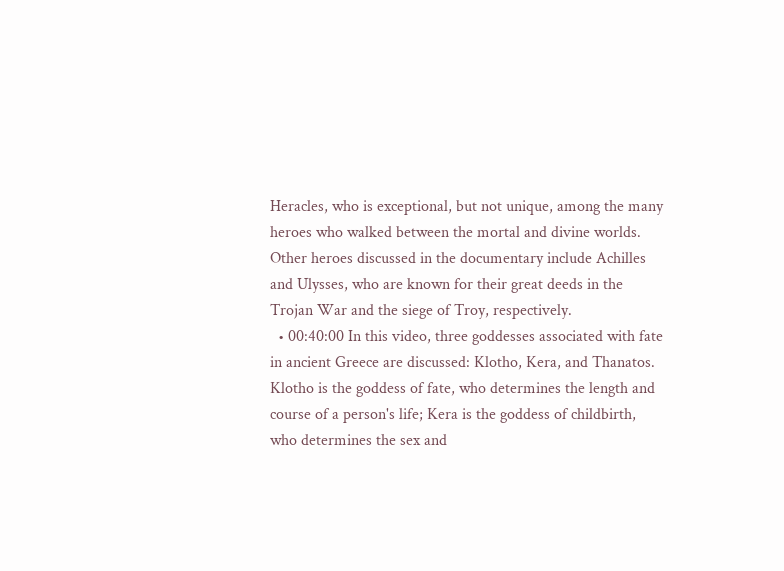Heracles, who is exceptional, but not unique, among the many heroes who walked between the mortal and divine worlds. Other heroes discussed in the documentary include Achilles and Ulysses, who are known for their great deeds in the Trojan War and the siege of Troy, respectively.
  • 00:40:00 In this video, three goddesses associated with fate in ancient Greece are discussed: Klotho, Kera, and Thanatos. Klotho is the goddess of fate, who determines the length and course of a person's life; Kera is the goddess of childbirth, who determines the sex and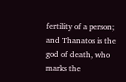fertility of a person; and Thanatos is the god of death, who marks the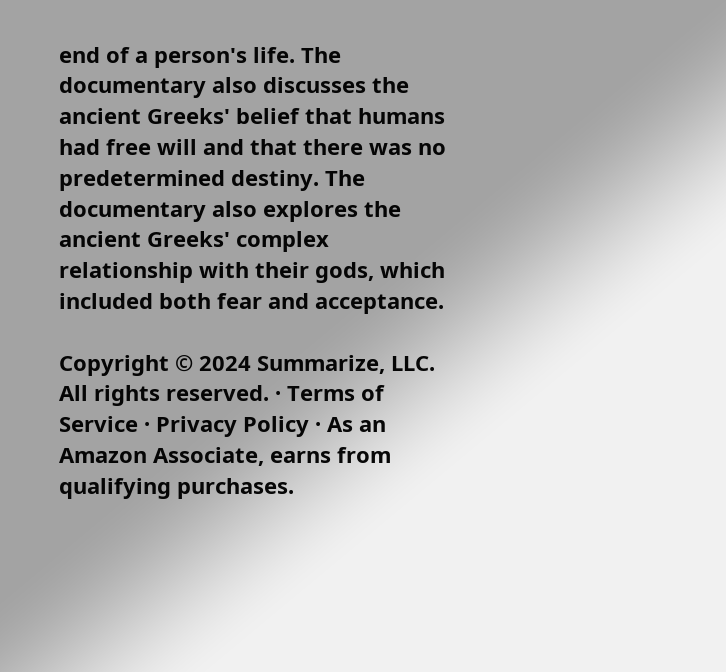end of a person's life. The documentary also discusses the ancient Greeks' belief that humans had free will and that there was no predetermined destiny. The documentary also explores the ancient Greeks' complex relationship with their gods, which included both fear and acceptance.

Copyright © 2024 Summarize, LLC. All rights reserved. · Terms of Service · Privacy Policy · As an Amazon Associate, earns from qualifying purchases.